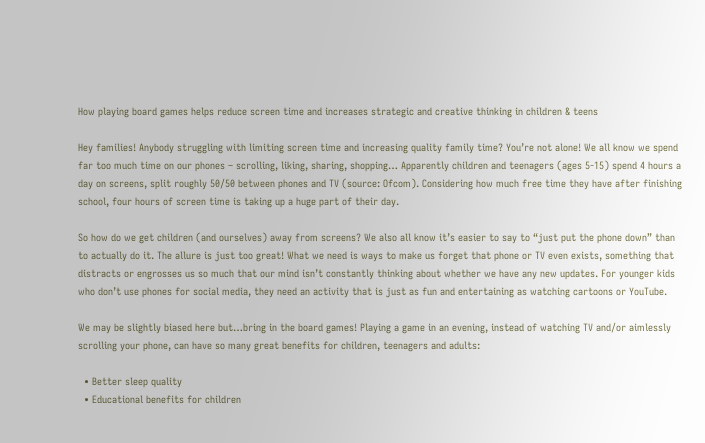How playing board games helps reduce screen time and increases strategic and creative thinking in children & teens

Hey families! Anybody struggling with limiting screen time and increasing quality family time? You’re not alone! We all know we spend far too much time on our phones – scrolling, liking, sharing, shopping… Apparently children and teenagers (ages 5-15) spend 4 hours a day on screens, split roughly 50/50 between phones and TV (source: Ofcom). Considering how much free time they have after finishing school, four hours of screen time is taking up a huge part of their day.

So how do we get children (and ourselves) away from screens? We also all know it’s easier to say to “just put the phone down” than to actually do it. The allure is just too great! What we need is ways to make us forget that phone or TV even exists, something that distracts or engrosses us so much that our mind isn’t constantly thinking about whether we have any new updates. For younger kids who don’t use phones for social media, they need an activity that is just as fun and entertaining as watching cartoons or YouTube.

We may be slightly biased here but…bring in the board games! Playing a game in an evening, instead of watching TV and/or aimlessly scrolling your phone, can have so many great benefits for children, teenagers and adults:

  • Better sleep quality
  • Educational benefits for children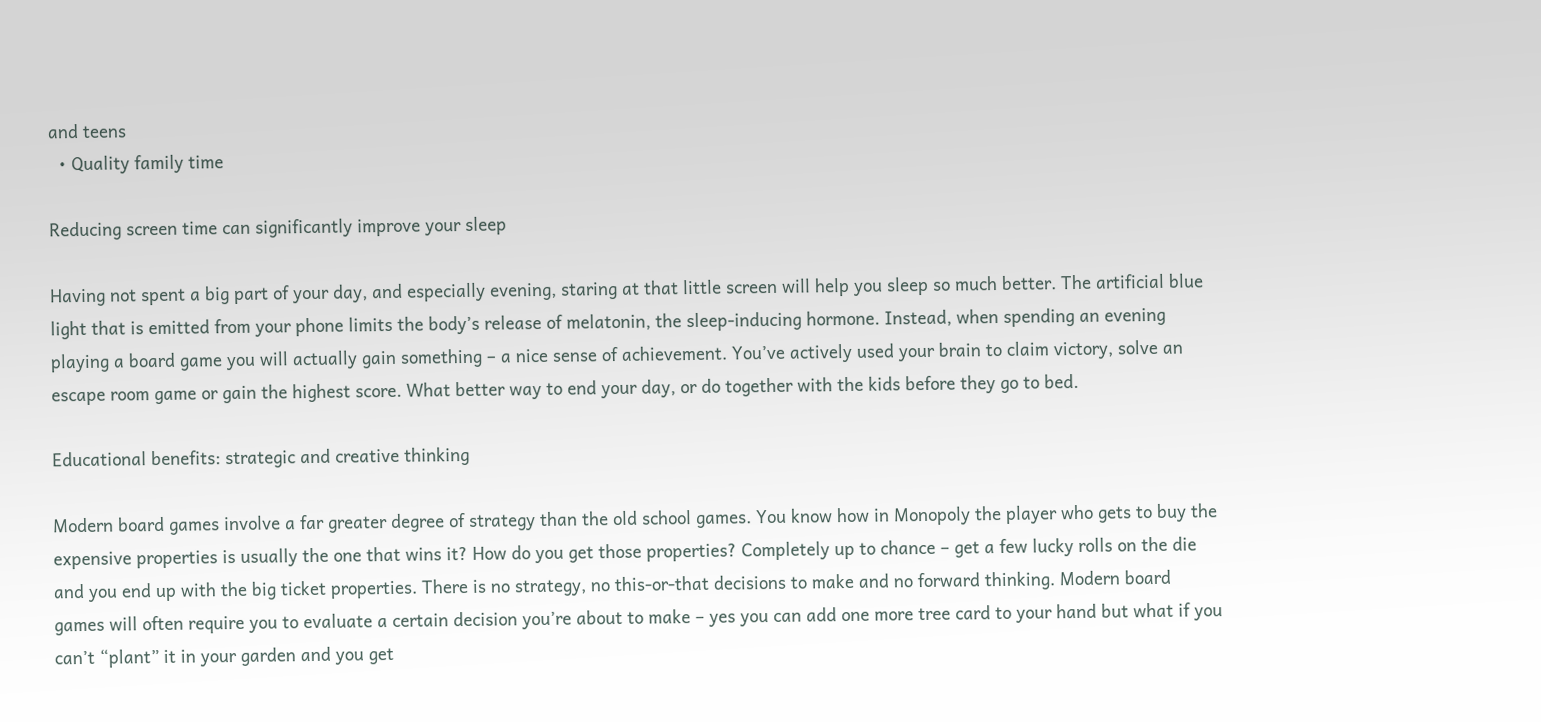and teens
  • Quality family time

Reducing screen time can significantly improve your sleep

Having not spent a big part of your day, and especially evening, staring at that little screen will help you sleep so much better. The artificial blue light that is emitted from your phone limits the body’s release of melatonin, the sleep-inducing hormone. Instead, when spending an evening playing a board game you will actually gain something – a nice sense of achievement. You’ve actively used your brain to claim victory, solve an escape room game or gain the highest score. What better way to end your day, or do together with the kids before they go to bed.

Educational benefits: strategic and creative thinking

Modern board games involve a far greater degree of strategy than the old school games. You know how in Monopoly the player who gets to buy the expensive properties is usually the one that wins it? How do you get those properties? Completely up to chance – get a few lucky rolls on the die and you end up with the big ticket properties. There is no strategy, no this-or-that decisions to make and no forward thinking. Modern board games will often require you to evaluate a certain decision you’re about to make – yes you can add one more tree card to your hand but what if you can’t “plant” it in your garden and you get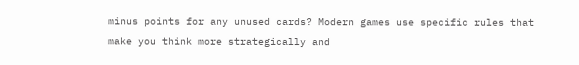minus points for any unused cards? Modern games use specific rules that make you think more strategically and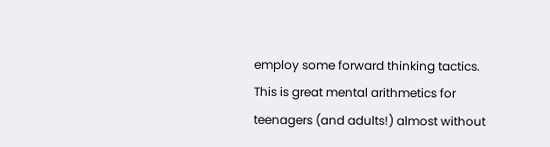employ some forward thinking tactics. This is great mental arithmetics for teenagers (and adults!) almost without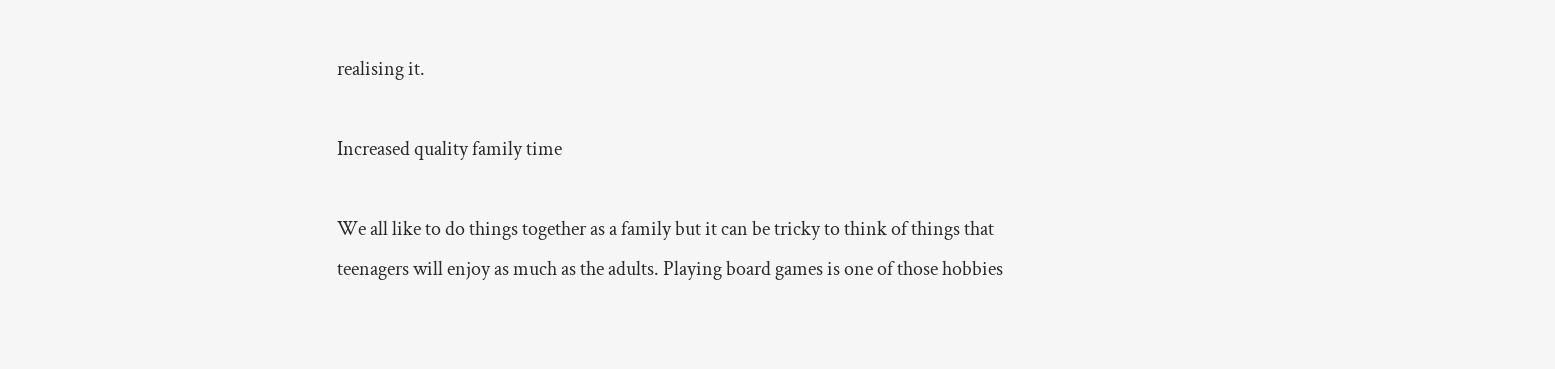realising it.

Increased quality family time

We all like to do things together as a family but it can be tricky to think of things that teenagers will enjoy as much as the adults. Playing board games is one of those hobbies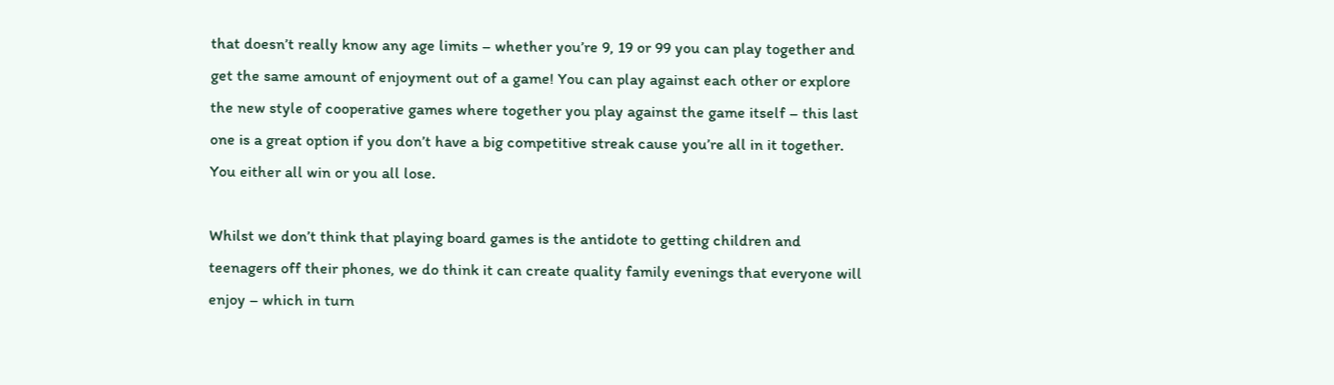that doesn’t really know any age limits – whether you’re 9, 19 or 99 you can play together and get the same amount of enjoyment out of a game! You can play against each other or explore the new style of cooperative games where together you play against the game itself – this last one is a great option if you don’t have a big competitive streak cause you’re all in it together. You either all win or you all lose.

Whilst we don’t think that playing board games is the antidote to getting children and teenagers off their phones, we do think it can create quality family evenings that everyone will enjoy – which in turn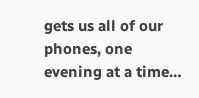gets us all of our phones, one evening at a time…